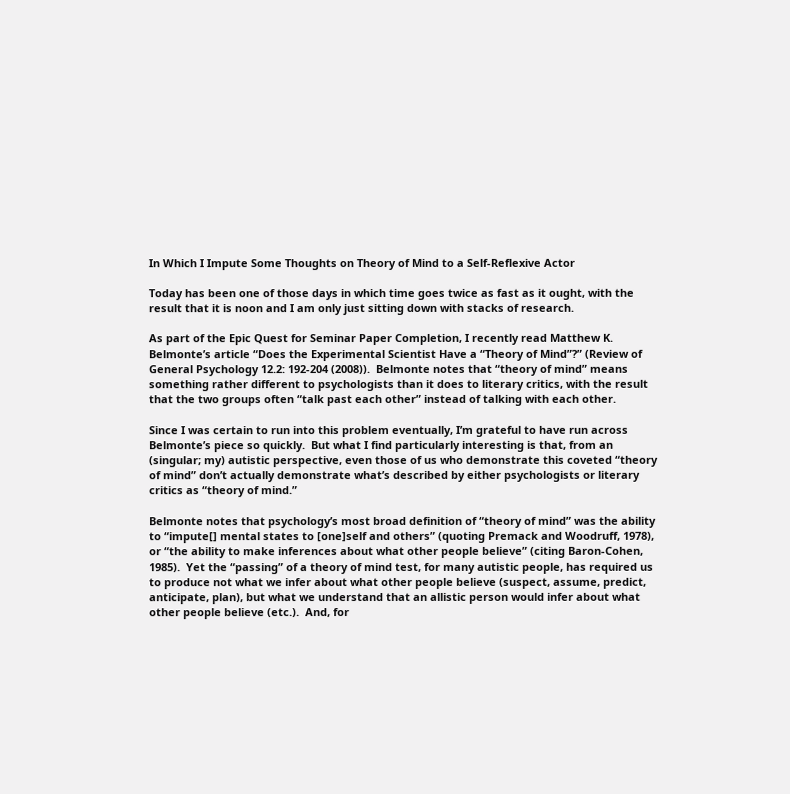In Which I Impute Some Thoughts on Theory of Mind to a Self-Reflexive Actor

Today has been one of those days in which time goes twice as fast as it ought, with the result that it is noon and I am only just sitting down with stacks of research.

As part of the Epic Quest for Seminar Paper Completion, I recently read Matthew K. Belmonte’s article “Does the Experimental Scientist Have a “Theory of Mind”?” (Review of General Psychology 12.2: 192-204 (2008)).  Belmonte notes that “theory of mind” means something rather different to psychologists than it does to literary critics, with the result that the two groups often “talk past each other” instead of talking with each other.

Since I was certain to run into this problem eventually, I’m grateful to have run across Belmonte’s piece so quickly.  But what I find particularly interesting is that, from an (singular; my) autistic perspective, even those of us who demonstrate this coveted “theory of mind” don’t actually demonstrate what’s described by either psychologists or literary critics as “theory of mind.”

Belmonte notes that psychology’s most broad definition of “theory of mind” was the ability to “impute[] mental states to [one]self and others” (quoting Premack and Woodruff, 1978), or “the ability to make inferences about what other people believe” (citing Baron-Cohen, 1985).  Yet the “passing” of a theory of mind test, for many autistic people, has required us to produce not what we infer about what other people believe (suspect, assume, predict, anticipate, plan), but what we understand that an allistic person would infer about what other people believe (etc.).  And, for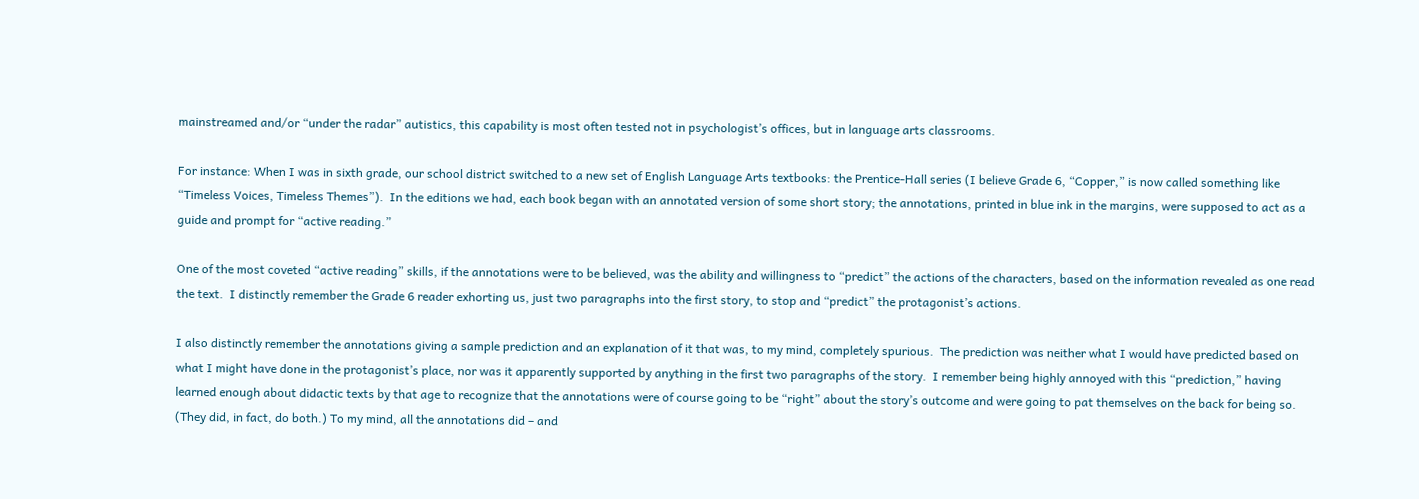mainstreamed and/or “under the radar” autistics, this capability is most often tested not in psychologist’s offices, but in language arts classrooms.

For instance: When I was in sixth grade, our school district switched to a new set of English Language Arts textbooks: the Prentice-Hall series (I believe Grade 6, “Copper,” is now called something like “Timeless Voices, Timeless Themes”).  In the editions we had, each book began with an annotated version of some short story; the annotations, printed in blue ink in the margins, were supposed to act as a guide and prompt for “active reading.”

One of the most coveted “active reading” skills, if the annotations were to be believed, was the ability and willingness to “predict” the actions of the characters, based on the information revealed as one read the text.  I distinctly remember the Grade 6 reader exhorting us, just two paragraphs into the first story, to stop and “predict” the protagonist’s actions.

I also distinctly remember the annotations giving a sample prediction and an explanation of it that was, to my mind, completely spurious.  The prediction was neither what I would have predicted based on what I might have done in the protagonist’s place, nor was it apparently supported by anything in the first two paragraphs of the story.  I remember being highly annoyed with this “prediction,” having learned enough about didactic texts by that age to recognize that the annotations were of course going to be “right” about the story’s outcome and were going to pat themselves on the back for being so.  (They did, in fact, do both.) To my mind, all the annotations did – and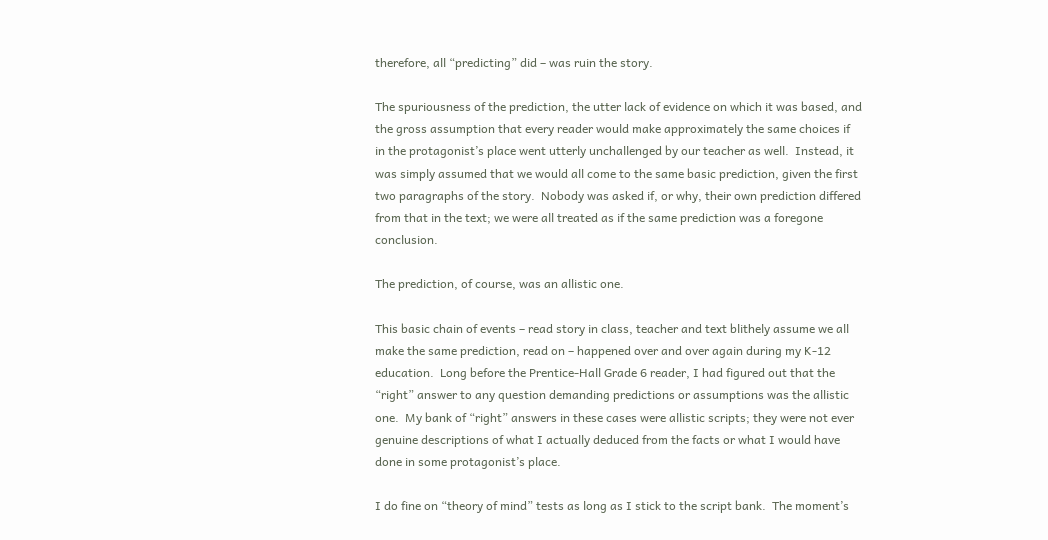therefore, all “predicting” did – was ruin the story.

The spuriousness of the prediction, the utter lack of evidence on which it was based, and the gross assumption that every reader would make approximately the same choices if in the protagonist’s place went utterly unchallenged by our teacher as well.  Instead, it was simply assumed that we would all come to the same basic prediction, given the first two paragraphs of the story.  Nobody was asked if, or why, their own prediction differed from that in the text; we were all treated as if the same prediction was a foregone conclusion.

The prediction, of course, was an allistic one.

This basic chain of events – read story in class, teacher and text blithely assume we all make the same prediction, read on – happened over and over again during my K-12 education.  Long before the Prentice-Hall Grade 6 reader, I had figured out that the “right” answer to any question demanding predictions or assumptions was the allistic one.  My bank of “right” answers in these cases were allistic scripts; they were not ever genuine descriptions of what I actually deduced from the facts or what I would have done in some protagonist’s place.

I do fine on “theory of mind” tests as long as I stick to the script bank.  The moment’s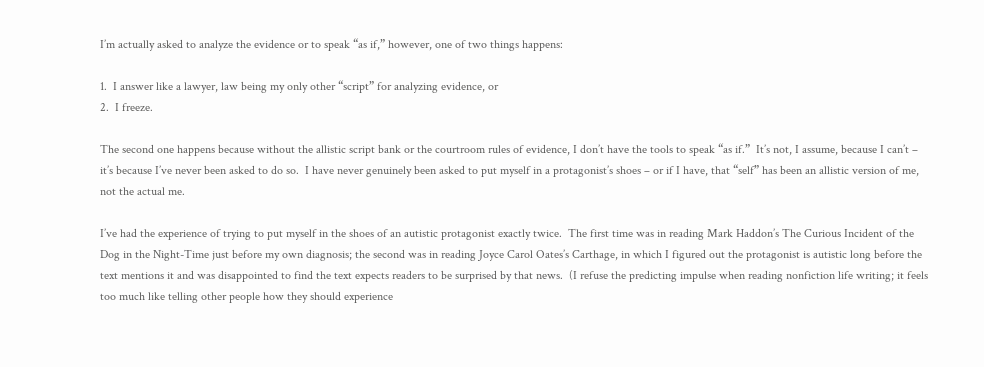I’m actually asked to analyze the evidence or to speak “as if,” however, one of two things happens:

1.  I answer like a lawyer, law being my only other “script” for analyzing evidence, or
2.  I freeze.

The second one happens because without the allistic script bank or the courtroom rules of evidence, I don’t have the tools to speak “as if.”  It’s not, I assume, because I can’t – it’s because I’ve never been asked to do so.  I have never genuinely been asked to put myself in a protagonist’s shoes – or if I have, that “self” has been an allistic version of me, not the actual me.

I’ve had the experience of trying to put myself in the shoes of an autistic protagonist exactly twice.  The first time was in reading Mark Haddon’s The Curious Incident of the Dog in the Night-Time just before my own diagnosis; the second was in reading Joyce Carol Oates’s Carthage, in which I figured out the protagonist is autistic long before the text mentions it and was disappointed to find the text expects readers to be surprised by that news.  (I refuse the predicting impulse when reading nonfiction life writing; it feels too much like telling other people how they should experience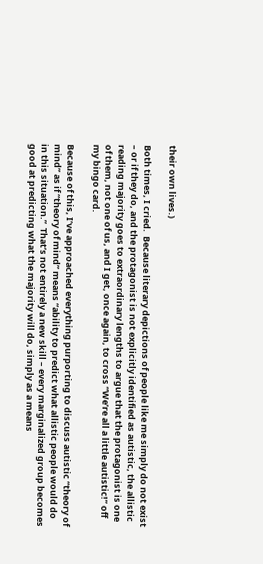their own lives.)

Both times, I cried.  Because literary depictions of people like me simply do not exist – or if they do, and the protagonist is not explicitly identified as autistic, the allistic reading majority goes to extraordinary lengths to argue that the protagonist is one of them, not one of us, and I get, once again, to cross “We’re all a little autistic!” off my bingo card.

Because of this, I’ve approached everything purporting to discuss autistic “theory of mind” as if “theory of mind” means “ability to predict what allistic people would do in this situation.”  That’s not entirely a new skill – every marginalized group becomes good at predicting what the majority will do, simply as a means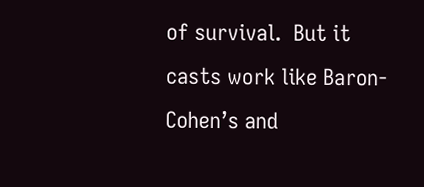of survival.  But it casts work like Baron-Cohen’s and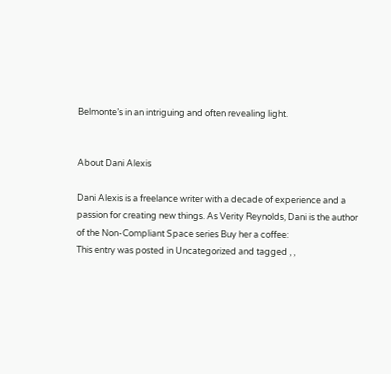Belmonte’s in an intriguing and often revealing light.


About Dani Alexis

Dani Alexis is a freelance writer with a decade of experience and a passion for creating new things. As Verity Reynolds, Dani is the author of the Non-Compliant Space series Buy her a coffee:
This entry was posted in Uncategorized and tagged , ,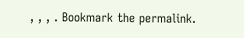, , , . Bookmark the permalink.